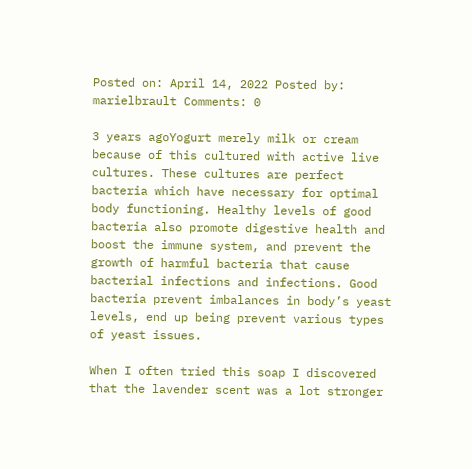Posted on: April 14, 2022 Posted by: marielbrault Comments: 0

3 years agoYogurt merely milk or cream because of this cultured with active live cultures. These cultures are perfect bacteria which have necessary for optimal body functioning. Healthy levels of good bacteria also promote digestive health and boost the immune system, and prevent the growth of harmful bacteria that cause bacterial infections and infections. Good bacteria prevent imbalances in body’s yeast levels, end up being prevent various types of yeast issues.

When I often tried this soap I discovered that the lavender scent was a lot stronger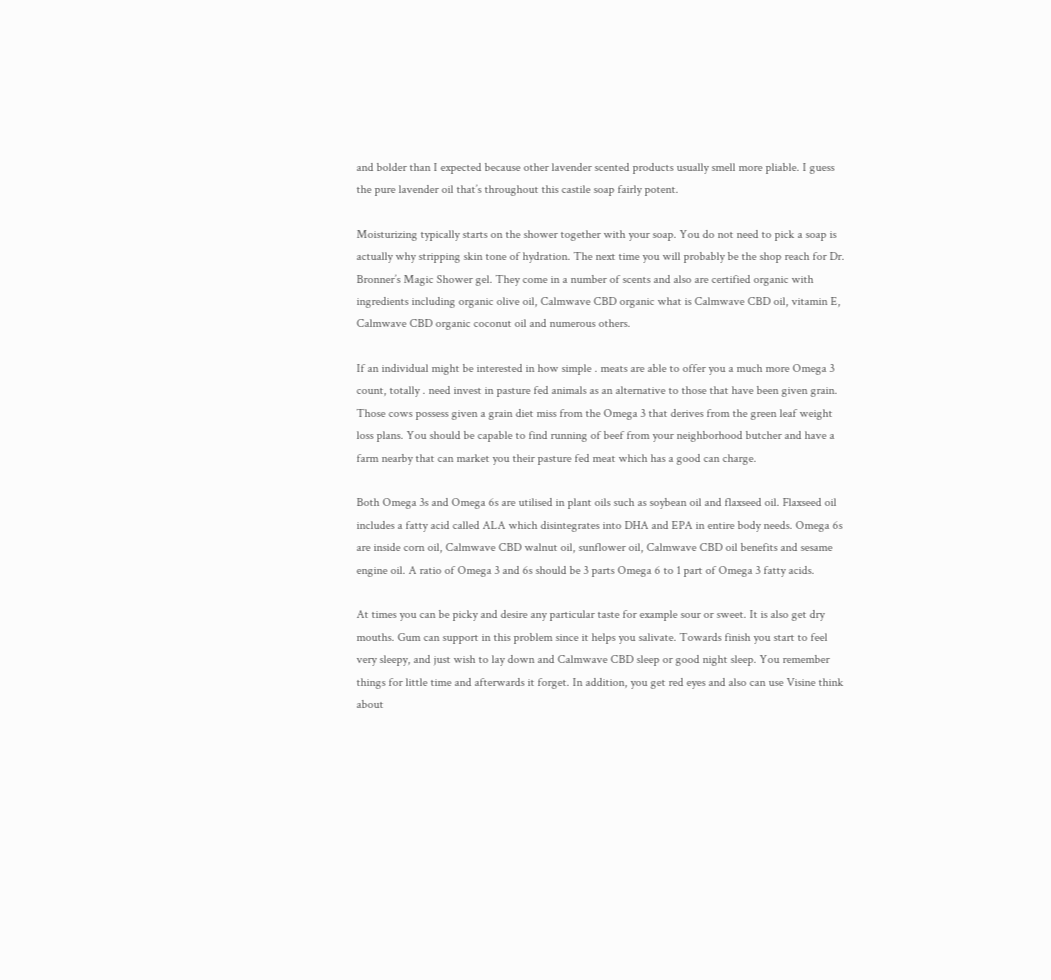and bolder than I expected because other lavender scented products usually smell more pliable. I guess the pure lavender oil that’s throughout this castile soap fairly potent.

Moisturizing typically starts on the shower together with your soap. You do not need to pick a soap is actually why stripping skin tone of hydration. The next time you will probably be the shop reach for Dr. Bronner’s Magic Shower gel. They come in a number of scents and also are certified organic with ingredients including organic olive oil, Calmwave CBD organic what is Calmwave CBD oil, vitamin E, Calmwave CBD organic coconut oil and numerous others.

If an individual might be interested in how simple . meats are able to offer you a much more Omega 3 count, totally . need invest in pasture fed animals as an alternative to those that have been given grain. Those cows possess given a grain diet miss from the Omega 3 that derives from the green leaf weight loss plans. You should be capable to find running of beef from your neighborhood butcher and have a farm nearby that can market you their pasture fed meat which has a good can charge.

Both Omega 3s and Omega 6s are utilised in plant oils such as soybean oil and flaxseed oil. Flaxseed oil includes a fatty acid called ALA which disintegrates into DHA and EPA in entire body needs. Omega 6s are inside corn oil, Calmwave CBD walnut oil, sunflower oil, Calmwave CBD oil benefits and sesame engine oil. A ratio of Omega 3 and 6s should be 3 parts Omega 6 to 1 part of Omega 3 fatty acids.

At times you can be picky and desire any particular taste for example sour or sweet. It is also get dry mouths. Gum can support in this problem since it helps you salivate. Towards finish you start to feel very sleepy, and just wish to lay down and Calmwave CBD sleep or good night sleep. You remember things for little time and afterwards it forget. In addition, you get red eyes and also can use Visine think about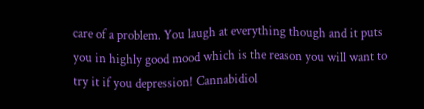care of a problem. You laugh at everything though and it puts you in highly good mood which is the reason you will want to try it if you depression! Cannabidiol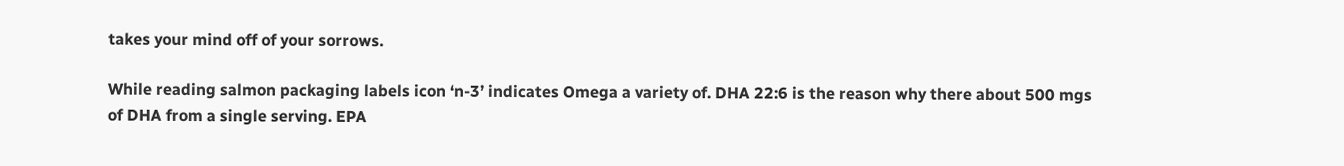takes your mind off of your sorrows.

While reading salmon packaging labels icon ‘n-3’ indicates Omega a variety of. DHA 22:6 is the reason why there about 500 mgs of DHA from a single serving. EPA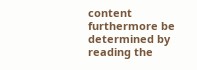content furthermore be determined by reading the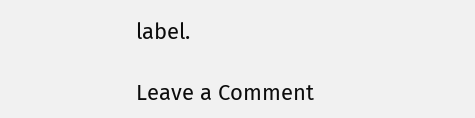label.

Leave a Comment